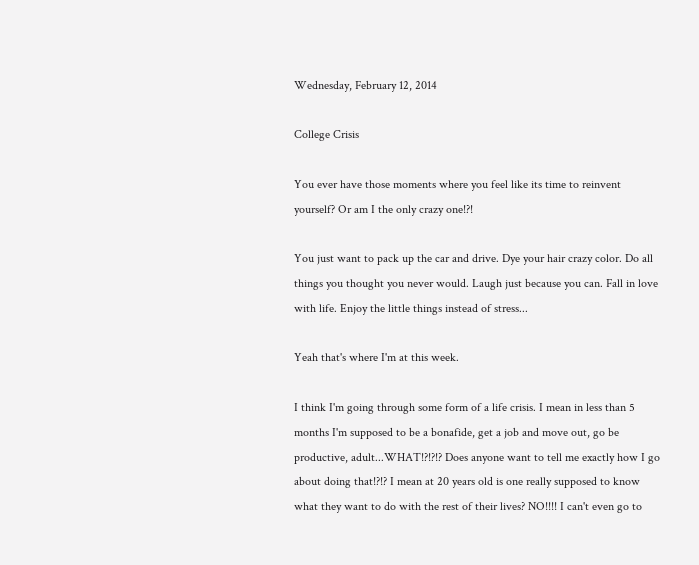Wednesday, February 12, 2014

College Crisis

You ever have those moments where you feel like its time to reinvent yourself? Or am I the only crazy one!?!

You just want to pack up the car and drive. Dye your hair crazy color. Do all things you thought you never would. Laugh just because you can. Fall in love with life. Enjoy the little things instead of stress...

Yeah that's where I'm at this week.

I think I'm going through some form of a life crisis. I mean in less than 5 months I'm supposed to be a bonafide, get a job and move out, go be productive, adult...WHAT!?!?!? Does anyone want to tell me exactly how I go about doing that!?!? I mean at 20 years old is one really supposed to know what they want to do with the rest of their lives? NO!!!! I can't even go to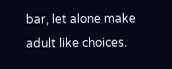bar, let alone make adult like choices.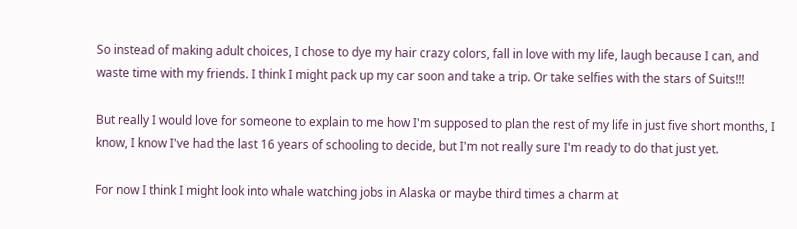So instead of making adult choices, I chose to dye my hair crazy colors, fall in love with my life, laugh because I can, and waste time with my friends. I think I might pack up my car soon and take a trip. Or take selfies with the stars of Suits!!!

But really I would love for someone to explain to me how I'm supposed to plan the rest of my life in just five short months, I know, I know I've had the last 16 years of schooling to decide, but I'm not really sure I'm ready to do that just yet.

For now I think I might look into whale watching jobs in Alaska or maybe third times a charm at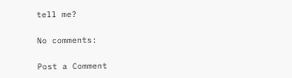tell me?

No comments:

Post a Comment